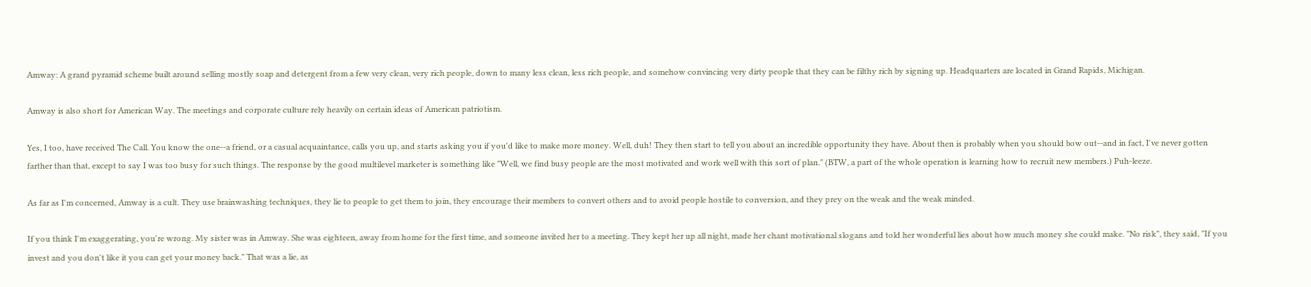Amway: A grand pyramid scheme built around selling mostly soap and detergent from a few very clean, very rich people, down to many less clean, less rich people, and somehow convincing very dirty people that they can be filthy rich by signing up. Headquarters are located in Grand Rapids, Michigan.

Amway is also short for American Way. The meetings and corporate culture rely heavily on certain ideas of American patriotism.

Yes, I too, have received The Call. You know the one--a friend, or a casual acquaintance, calls you up, and starts asking you if you'd like to make more money. Well, duh! They then start to tell you about an incredible opportunity they have. About then is probably when you should bow out--and in fact, I've never gotten farther than that, except to say I was too busy for such things. The response by the good multilevel marketer is something like "Well, we find busy people are the most motivated and work well with this sort of plan." (BTW, a part of the whole operation is learning how to recruit new members.) Puh-leeze.

As far as I'm concerned, Amway is a cult. They use brainwashing techniques, they lie to people to get them to join, they encourage their members to convert others and to avoid people hostile to conversion, and they prey on the weak and the weak minded.

If you think I'm exaggerating, you're wrong. My sister was in Amway. She was eighteen, away from home for the first time, and someone invited her to a meeting. They kept her up all night, made her chant motivational slogans and told her wonderful lies about how much money she could make. "No risk", they said, "If you invest and you don't like it you can get your money back." That was a lie, as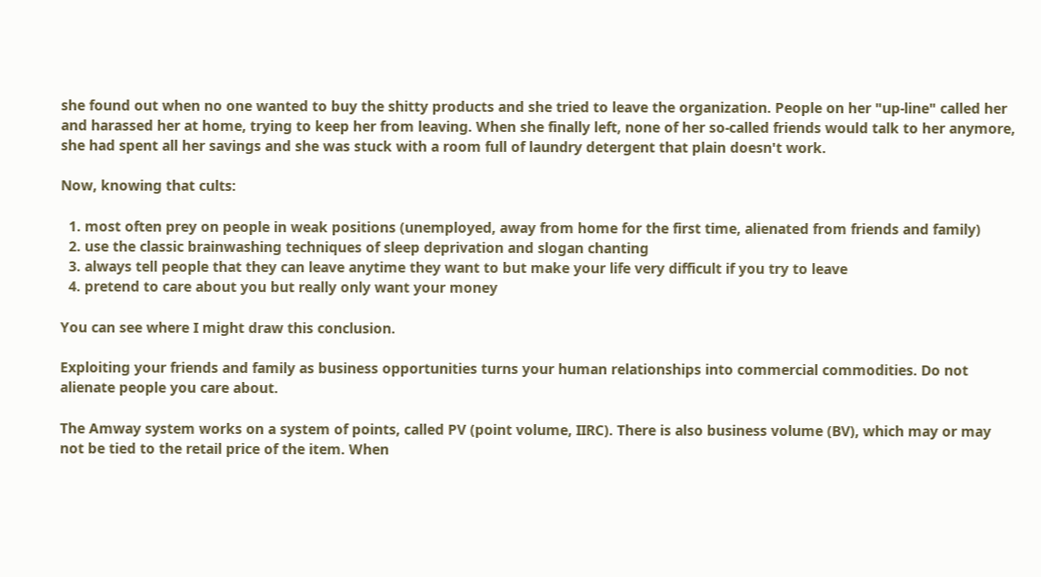she found out when no one wanted to buy the shitty products and she tried to leave the organization. People on her "up-line" called her and harassed her at home, trying to keep her from leaving. When she finally left, none of her so-called friends would talk to her anymore, she had spent all her savings and she was stuck with a room full of laundry detergent that plain doesn't work.

Now, knowing that cults:

  1. most often prey on people in weak positions (unemployed, away from home for the first time, alienated from friends and family)
  2. use the classic brainwashing techniques of sleep deprivation and slogan chanting
  3. always tell people that they can leave anytime they want to but make your life very difficult if you try to leave
  4. pretend to care about you but really only want your money

You can see where I might draw this conclusion.

Exploiting your friends and family as business opportunities turns your human relationships into commercial commodities. Do not alienate people you care about.

The Amway system works on a system of points, called PV (point volume, IIRC). There is also business volume (BV), which may or may not be tied to the retail price of the item. When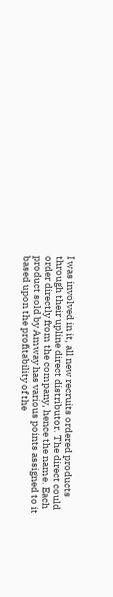I was involved in it, all new recruits ordered products through their upline direct distributor. The direct could order directly from the company, hence the name. Each product sold by Amway has various points assigned to it based upon the profitability of the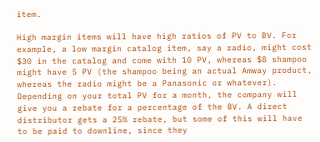item.

High margin items will have high ratios of PV to BV. For example, a low margin catalog item, say a radio, might cost $30 in the catalog and come with 10 PV, whereas $8 shampoo might have 5 PV (the shampoo being an actual Amway product, whereas the radio might be a Panasonic or whatever). Depending on your total PV for a month, the company will give you a rebate for a percentage of the BV. A direct distributor gets a 25% rebate, but some of this will have to be paid to downline, since they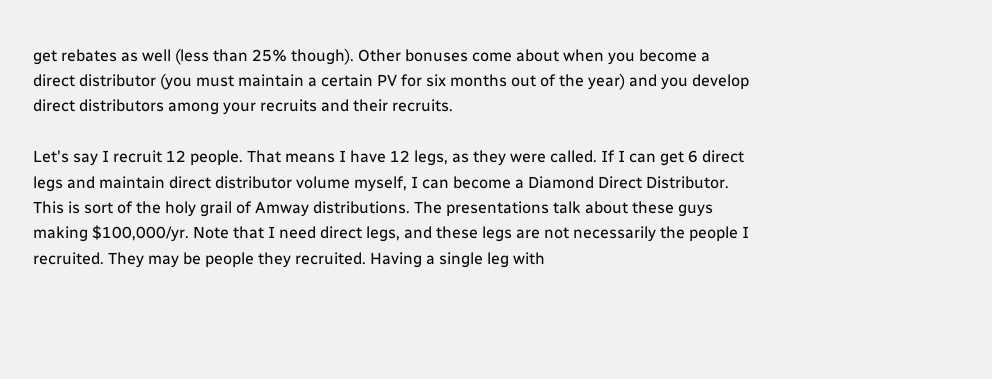get rebates as well (less than 25% though). Other bonuses come about when you become a direct distributor (you must maintain a certain PV for six months out of the year) and you develop direct distributors among your recruits and their recruits.

Let's say I recruit 12 people. That means I have 12 legs, as they were called. If I can get 6 direct legs and maintain direct distributor volume myself, I can become a Diamond Direct Distributor. This is sort of the holy grail of Amway distributions. The presentations talk about these guys making $100,000/yr. Note that I need direct legs, and these legs are not necessarily the people I recruited. They may be people they recruited. Having a single leg with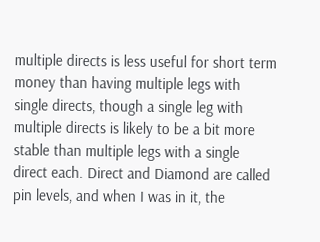multiple directs is less useful for short term money than having multiple legs with single directs, though a single leg with multiple directs is likely to be a bit more stable than multiple legs with a single direct each. Direct and Diamond are called pin levels, and when I was in it, the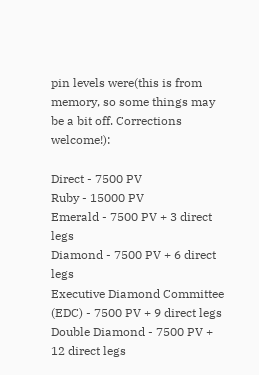pin levels were(this is from memory, so some things may be a bit off. Corrections welcome!):

Direct - 7500 PV
Ruby - 15000 PV
Emerald - 7500 PV + 3 direct legs
Diamond - 7500 PV + 6 direct legs
Executive Diamond Committee (EDC) - 7500 PV + 9 direct legs
Double Diamond - 7500 PV + 12 direct legs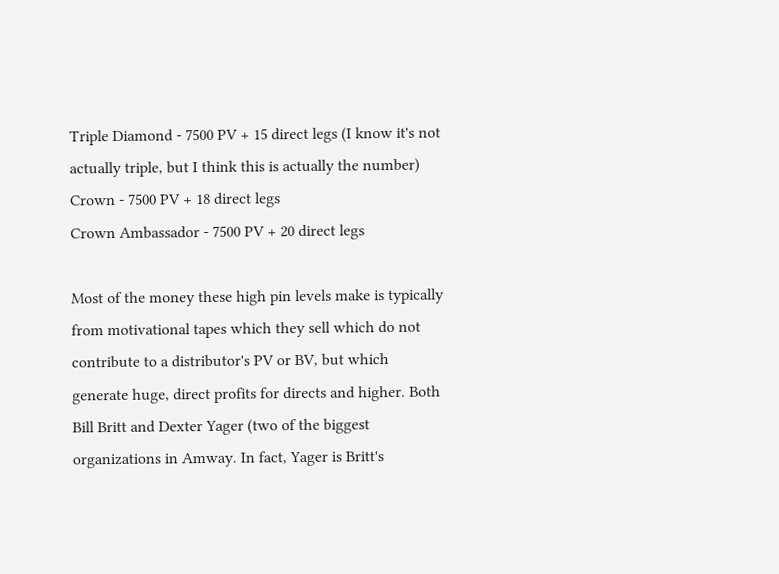Triple Diamond - 7500 PV + 15 direct legs (I know it's not actually triple, but I think this is actually the number)
Crown - 7500 PV + 18 direct legs
Crown Ambassador - 7500 PV + 20 direct legs

Most of the money these high pin levels make is typically from motivational tapes which they sell which do not contribute to a distributor's PV or BV, but which generate huge, direct profits for directs and higher. Both Bill Britt and Dexter Yager (two of the biggest organizations in Amway. In fact, Yager is Britt's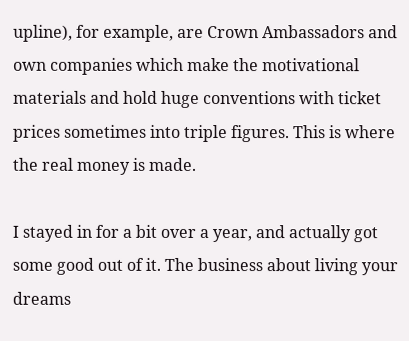upline), for example, are Crown Ambassadors and own companies which make the motivational materials and hold huge conventions with ticket prices sometimes into triple figures. This is where the real money is made.

I stayed in for a bit over a year, and actually got some good out of it. The business about living your dreams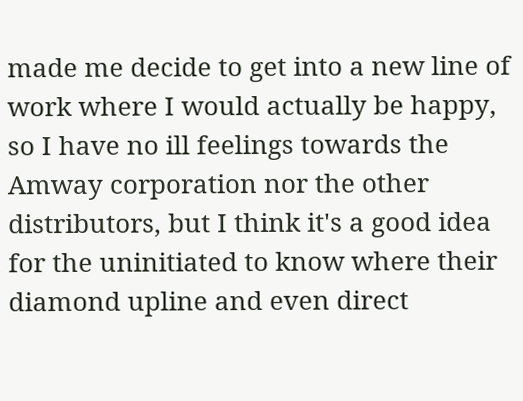made me decide to get into a new line of work where I would actually be happy, so I have no ill feelings towards the Amway corporation nor the other distributors, but I think it's a good idea for the uninitiated to know where their diamond upline and even direct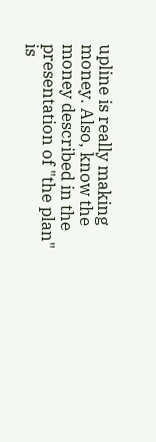upline is really making money. Also, know the money described in the presentation of "the plan" is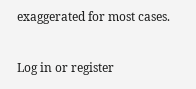exaggerated for most cases.

Log in or register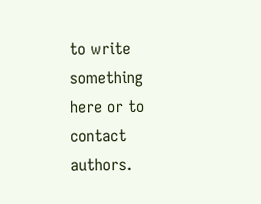to write something here or to contact authors.